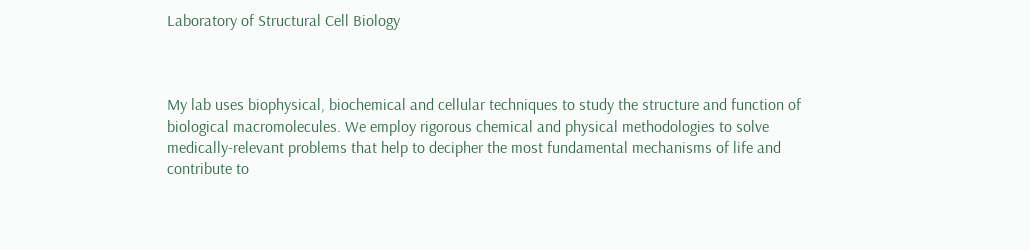Laboratory of Structural Cell Biology



My lab uses biophysical, biochemical and cellular techniques to study the structure and function of biological macromolecules. We employ rigorous chemical and physical methodologies to solve medically-relevant problems that help to decipher the most fundamental mechanisms of life and contribute to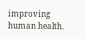improving human health.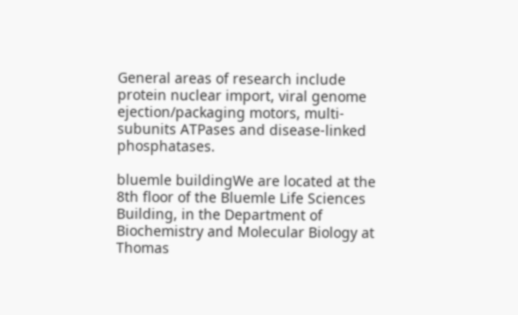General areas of research include protein nuclear import, viral genome ejection/packaging motors, multi-subunits ATPases and disease-linked phosphatases.

bluemle buildingWe are located at the 8th floor of the Bluemle Life Sciences Building, in the Department of Biochemistry and Molecular Biology at Thomas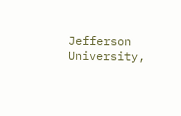Jefferson University,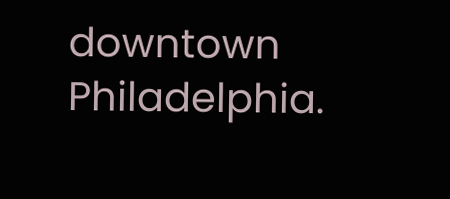downtown Philadelphia.